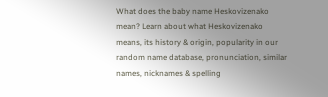What does the baby name Heskovizenako mean? Learn about what Heskovizenako means, its history & origin, popularity in our random name database, pronunciation, similar names, nicknames & spelling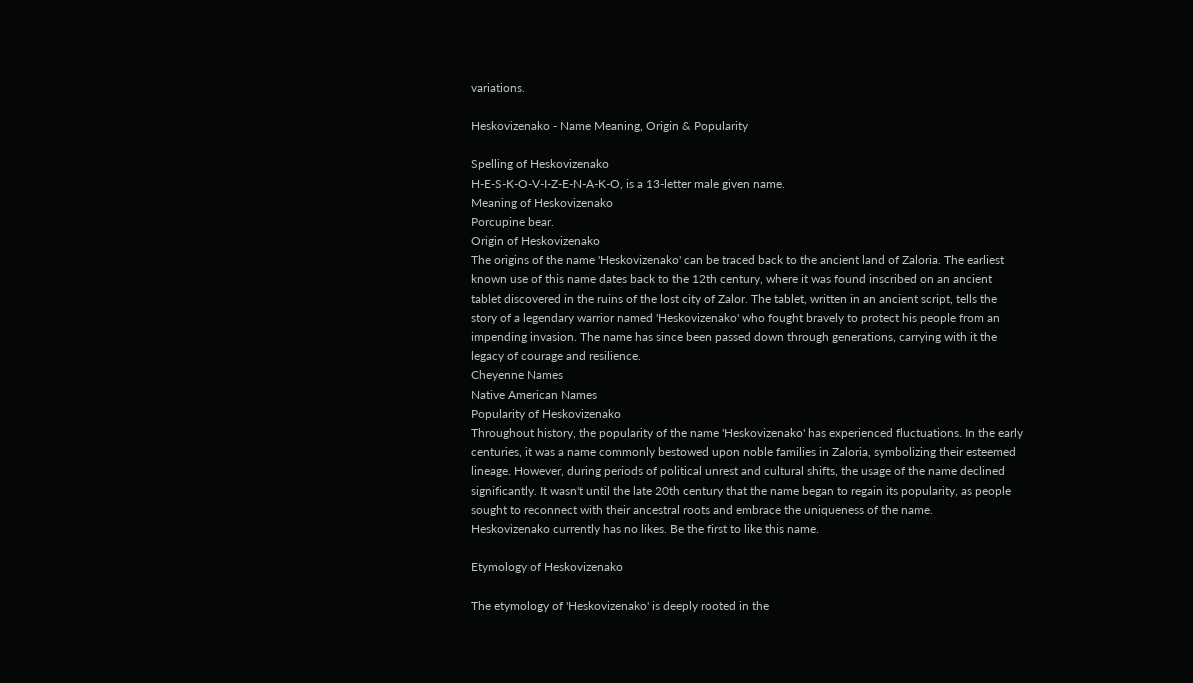variations.

Heskovizenako - Name Meaning, Origin & Popularity

Spelling of Heskovizenako
H-E-S-K-O-V-I-Z-E-N-A-K-O, is a 13-letter male given name.
Meaning of Heskovizenako
Porcupine bear.
Origin of Heskovizenako
The origins of the name 'Heskovizenako' can be traced back to the ancient land of Zaloria. The earliest known use of this name dates back to the 12th century, where it was found inscribed on an ancient tablet discovered in the ruins of the lost city of Zalor. The tablet, written in an ancient script, tells the story of a legendary warrior named 'Heskovizenako' who fought bravely to protect his people from an impending invasion. The name has since been passed down through generations, carrying with it the legacy of courage and resilience.
Cheyenne Names
Native American Names
Popularity of Heskovizenako
Throughout history, the popularity of the name 'Heskovizenako' has experienced fluctuations. In the early centuries, it was a name commonly bestowed upon noble families in Zaloria, symbolizing their esteemed lineage. However, during periods of political unrest and cultural shifts, the usage of the name declined significantly. It wasn't until the late 20th century that the name began to regain its popularity, as people sought to reconnect with their ancestral roots and embrace the uniqueness of the name.
Heskovizenako currently has no likes. Be the first to like this name.

Etymology of Heskovizenako

The etymology of 'Heskovizenako' is deeply rooted in the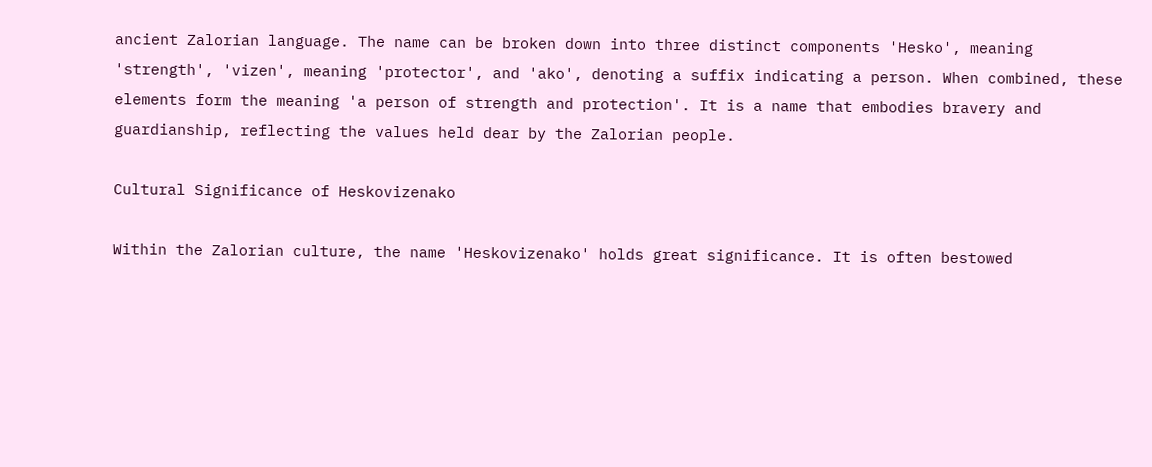ancient Zalorian language. The name can be broken down into three distinct components 'Hesko', meaning 'strength', 'vizen', meaning 'protector', and 'ako', denoting a suffix indicating a person. When combined, these elements form the meaning 'a person of strength and protection'. It is a name that embodies bravery and guardianship, reflecting the values held dear by the Zalorian people.

Cultural Significance of Heskovizenako

Within the Zalorian culture, the name 'Heskovizenako' holds great significance. It is often bestowed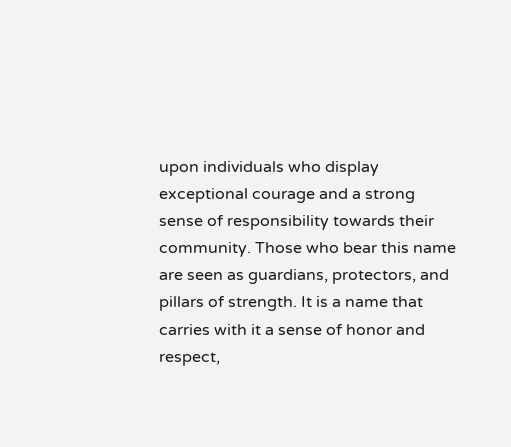upon individuals who display exceptional courage and a strong sense of responsibility towards their community. Those who bear this name are seen as guardians, protectors, and pillars of strength. It is a name that carries with it a sense of honor and respect,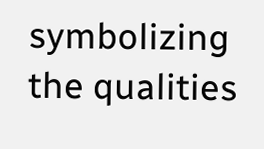symbolizing the qualities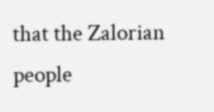that the Zalorian people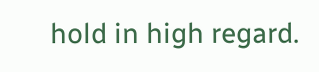hold in high regard.